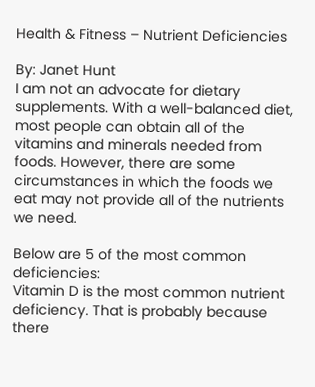Health & Fitness – Nutrient Deficiencies

By: Janet Hunt
I am not an advocate for dietary supplements. With a well-balanced diet, most people can obtain all of the vitamins and minerals needed from foods. However, there are some circumstances in which the foods we eat may not provide all of the nutrients we need.

Below are 5 of the most common deficiencies:
Vitamin D is the most common nutrient deficiency. That is probably because there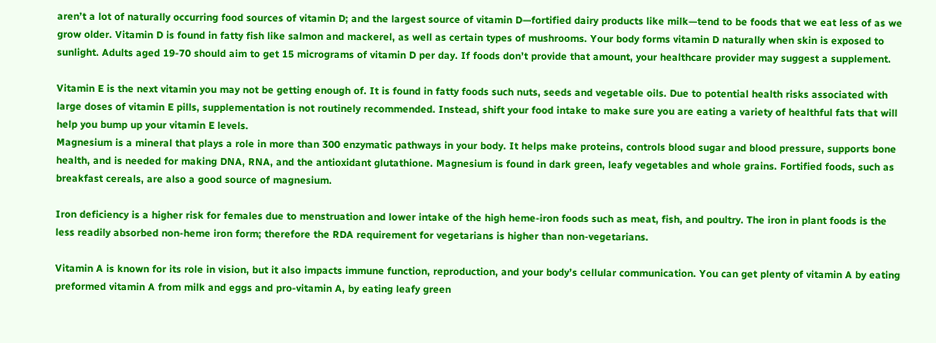aren’t a lot of naturally occurring food sources of vitamin D; and the largest source of vitamin D—fortified dairy products like milk—tend to be foods that we eat less of as we grow older. Vitamin D is found in fatty fish like salmon and mackerel, as well as certain types of mushrooms. Your body forms vitamin D naturally when skin is exposed to sunlight. Adults aged 19-70 should aim to get 15 micrograms of vitamin D per day. If foods don’t provide that amount, your healthcare provider may suggest a supplement.

Vitamin E is the next vitamin you may not be getting enough of. It is found in fatty foods such nuts, seeds and vegetable oils. Due to potential health risks associated with large doses of vitamin E pills, supplementation is not routinely recommended. Instead, shift your food intake to make sure you are eating a variety of healthful fats that will help you bump up your vitamin E levels.
Magnesium is a mineral that plays a role in more than 300 enzymatic pathways in your body. It helps make proteins, controls blood sugar and blood pressure, supports bone health, and is needed for making DNA, RNA, and the antioxidant glutathione. Magnesium is found in dark green, leafy vegetables and whole grains. Fortified foods, such as breakfast cereals, are also a good source of magnesium.

Iron deficiency is a higher risk for females due to menstruation and lower intake of the high heme-iron foods such as meat, fish, and poultry. The iron in plant foods is the less readily absorbed non-heme iron form; therefore the RDA requirement for vegetarians is higher than non-vegetarians.

Vitamin A is known for its role in vision, but it also impacts immune function, reproduction, and your body’s cellular communication. You can get plenty of vitamin A by eating preformed vitamin A from milk and eggs and pro-vitamin A, by eating leafy green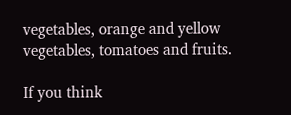vegetables, orange and yellow vegetables, tomatoes and fruits.

If you think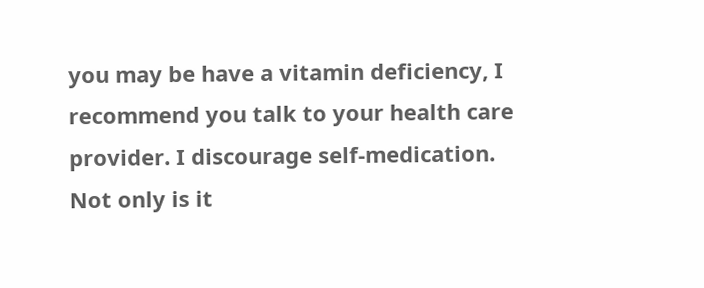you may be have a vitamin deficiency, I recommend you talk to your health care provider. I discourage self-medication. Not only is it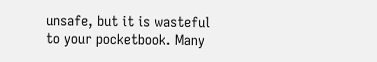unsafe, but it is wasteful to your pocketbook. Many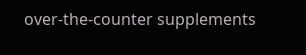over-the-counter supplements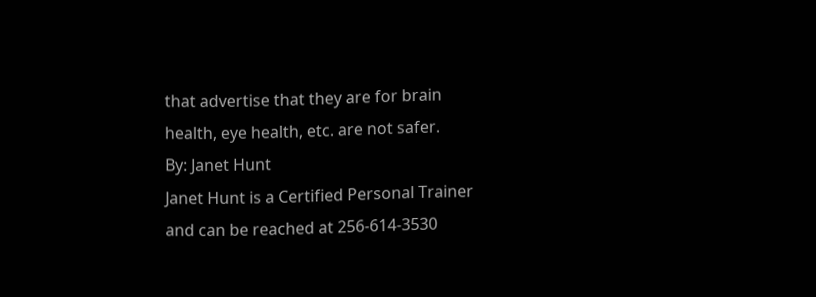that advertise that they are for brain health, eye health, etc. are not safer.
By: Janet Hunt
Janet Hunt is a Certified Personal Trainer and can be reached at 256-614-3530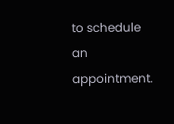to schedule an appointment.